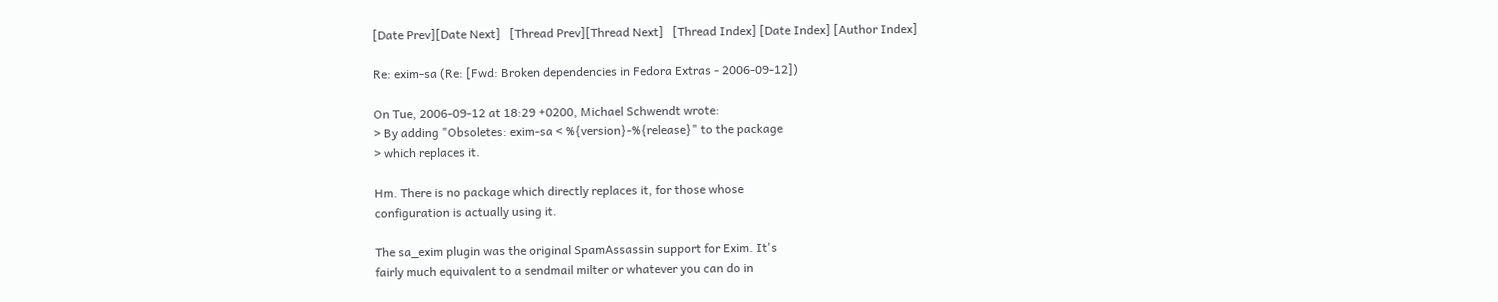[Date Prev][Date Next]   [Thread Prev][Thread Next]   [Thread Index] [Date Index] [Author Index]

Re: exim-sa (Re: [Fwd: Broken dependencies in Fedora Extras - 2006-09-12])

On Tue, 2006-09-12 at 18:29 +0200, Michael Schwendt wrote:
> By adding "Obsoletes: exim-sa < %{version}-%{release}" to the package
> which replaces it.

Hm. There is no package which directly replaces it, for those whose
configuration is actually using it.

The sa_exim plugin was the original SpamAssassin support for Exim. It's
fairly much equivalent to a sendmail milter or whatever you can do in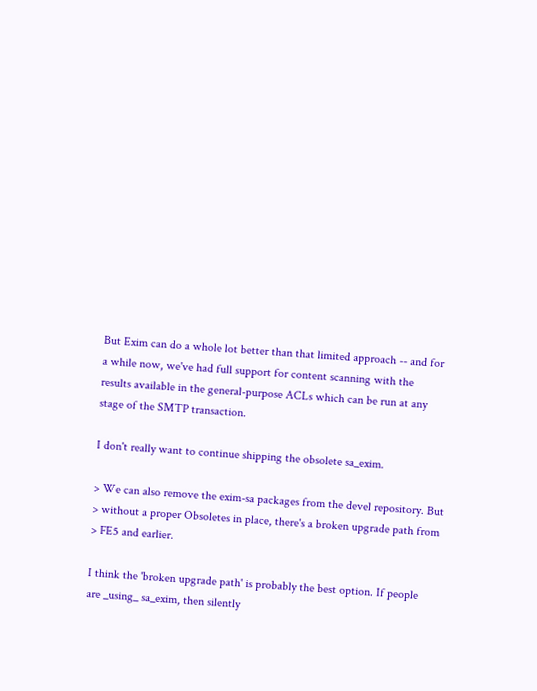But Exim can do a whole lot better than that limited approach -- and for
a while now, we've had full support for content scanning with the
results available in the general-purpose ACLs which can be run at any
stage of the SMTP transaction.

I don't really want to continue shipping the obsolete sa_exim.

> We can also remove the exim-sa packages from the devel repository. But
> without a proper Obsoletes in place, there's a broken upgrade path from
> FE5 and earlier.

I think the 'broken upgrade path' is probably the best option. If people
are _using_ sa_exim, then silently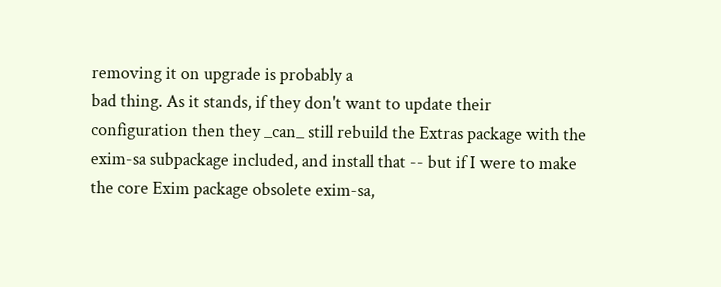removing it on upgrade is probably a
bad thing. As it stands, if they don't want to update their
configuration then they _can_ still rebuild the Extras package with the
exim-sa subpackage included, and install that -- but if I were to make
the core Exim package obsolete exim-sa,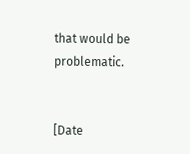that would be problematic.


[Date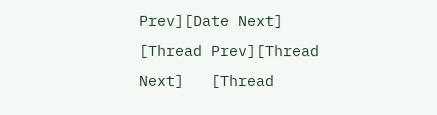Prev][Date Next]   [Thread Prev][Thread Next]   [Thread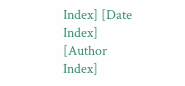Index] [Date Index] [Author Index]